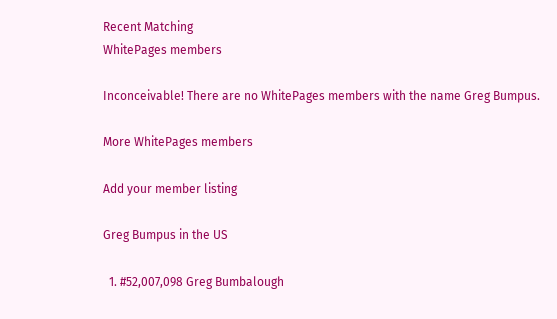Recent Matching
WhitePages members

Inconceivable! There are no WhitePages members with the name Greg Bumpus.

More WhitePages members

Add your member listing

Greg Bumpus in the US

  1. #52,007,098 Greg Bumbalough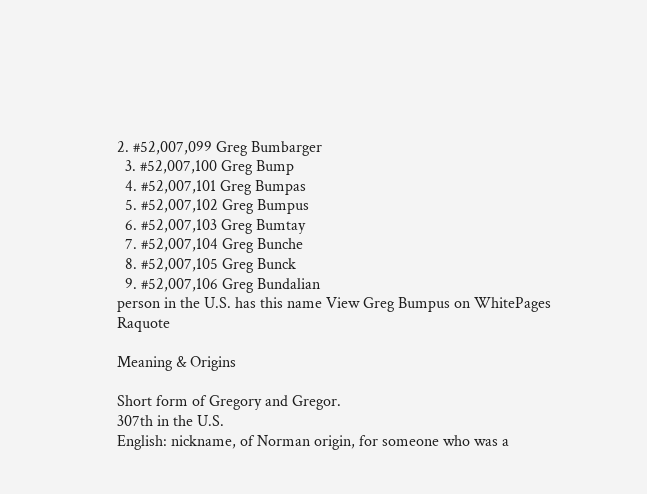2. #52,007,099 Greg Bumbarger
  3. #52,007,100 Greg Bump
  4. #52,007,101 Greg Bumpas
  5. #52,007,102 Greg Bumpus
  6. #52,007,103 Greg Bumtay
  7. #52,007,104 Greg Bunche
  8. #52,007,105 Greg Bunck
  9. #52,007,106 Greg Bundalian
person in the U.S. has this name View Greg Bumpus on WhitePages Raquote

Meaning & Origins

Short form of Gregory and Gregor.
307th in the U.S.
English: nickname, of Norman origin, for someone who was a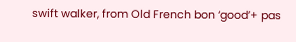swift walker, from Old French bon ‘good’+ pas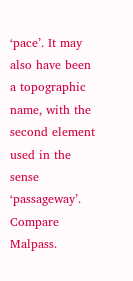‘pace’. It may also have been a topographic name, with the second element used in the sense ‘passageway’. Compare Malpass.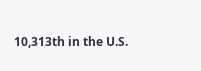10,313th in the U.S.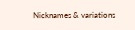Nicknames & variations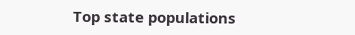Top state populations